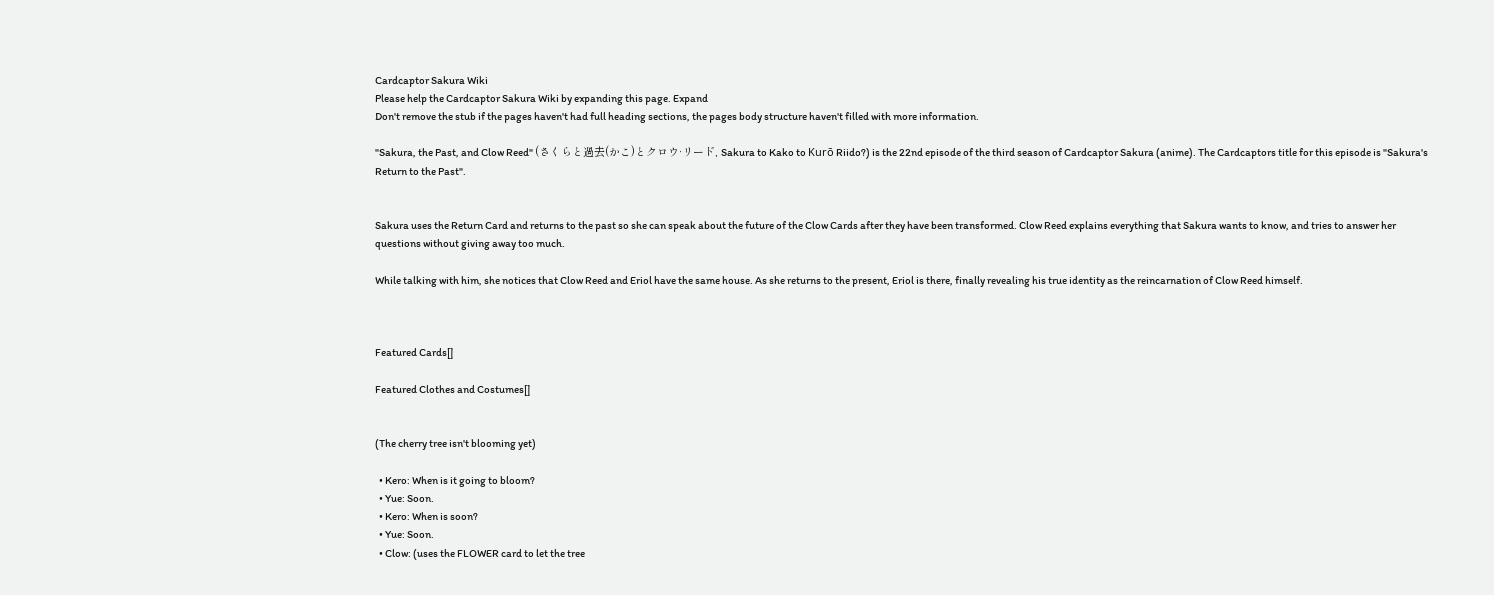Cardcaptor Sakura Wiki
Please help the Cardcaptor Sakura Wiki by expanding this page. Expand
Don't remove the stub if the pages haven't had full heading sections, the pages body structure haven't filled with more information.

"Sakura, the Past, and Clow Reed" (さくらと過去(かこ)とクロウ·リード, Sakura to Kako to Kurō Riido?) is the 22nd episode of the third season of Cardcaptor Sakura (anime). The Cardcaptors title for this episode is "Sakura's Return to the Past".


Sakura uses the Return Card and returns to the past so she can speak about the future of the Clow Cards after they have been transformed. Clow Reed explains everything that Sakura wants to know, and tries to answer her questions without giving away too much.

While talking with him, she notices that Clow Reed and Eriol have the same house. As she returns to the present, Eriol is there, finally revealing his true identity as the reincarnation of Clow Reed himself.



Featured Cards[]

Featured Clothes and Costumes[]


(The cherry tree isn't blooming yet)

  • Kero: When is it going to bloom?
  • Yue: Soon.
  • Kero: When is soon?
  • Yue: Soon.
  • Clow: (uses the FLOWER card to let the tree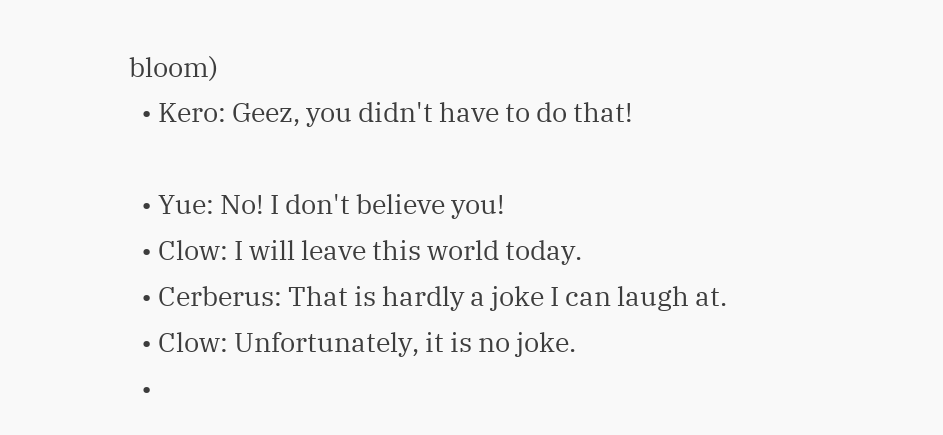bloom)
  • Kero: Geez, you didn't have to do that!

  • Yue: No! I don't believe you!
  • Clow: I will leave this world today.
  • Cerberus: That is hardly a joke I can laugh at.
  • Clow: Unfortunately, it is no joke.
  •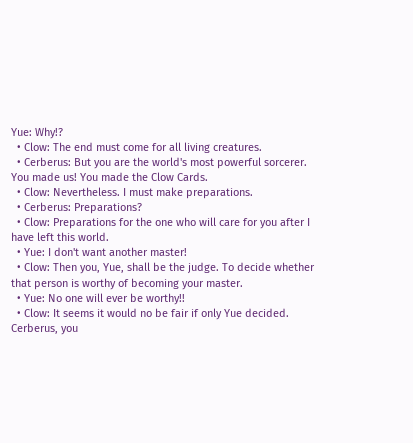Yue: Why!?
  • Clow: The end must come for all living creatures.
  • Cerberus: But you are the world's most powerful sorcerer. You made us! You made the Clow Cards.
  • Clow: Nevertheless. I must make preparations.
  • Cerberus: Preparations?
  • Clow: Preparations for the one who will care for you after I have left this world.
  • Yue: I don't want another master!
  • Clow: Then you, Yue, shall be the judge. To decide whether that person is worthy of becoming your master.
  • Yue: No one will ever be worthy!!
  • Clow: It seems it would no be fair if only Yue decided. Cerberus, you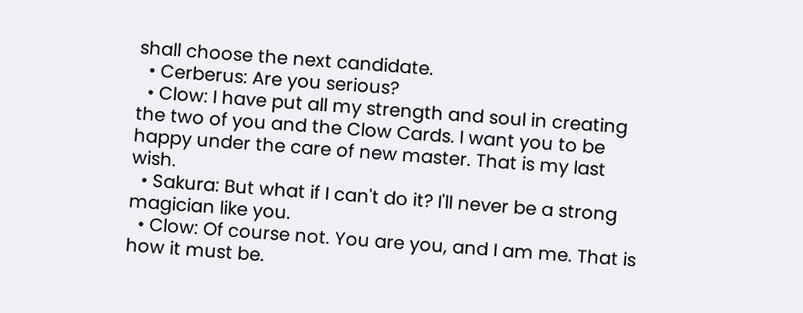shall choose the next candidate.
  • Cerberus: Are you serious?
  • Clow: I have put all my strength and soul in creating the two of you and the Clow Cards. I want you to be happy under the care of new master. That is my last wish.
  • Sakura: But what if I can't do it? I'll never be a strong magician like you.
  • Clow: Of course not. You are you, and I am me. That is how it must be.